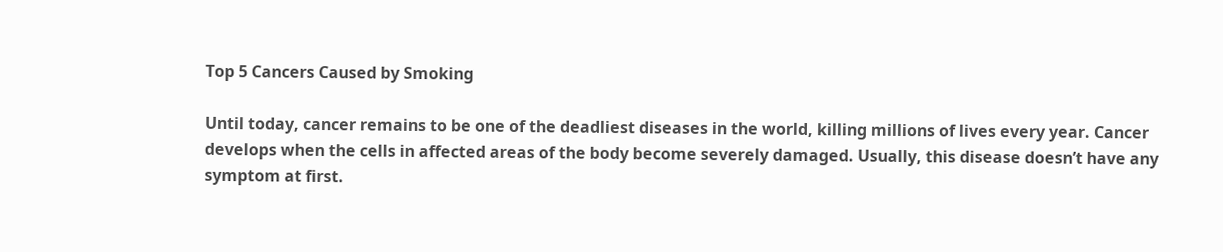Top 5 Cancers Caused by Smoking

Until today, cancer remains to be one of the deadliest diseases in the world, killing millions of lives every year. Cancer develops when the cells in affected areas of the body become severely damaged. Usually, this disease doesn’t have any symptom at first.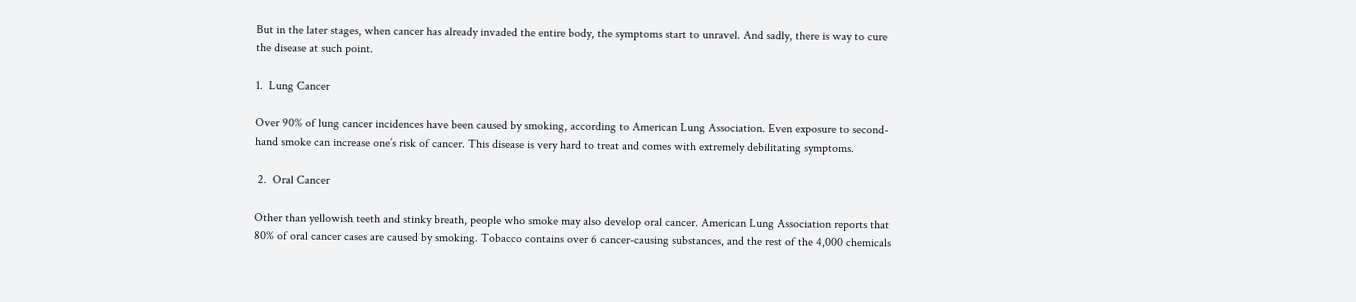But in the later stages, when cancer has already invaded the entire body, the symptoms start to unravel. And sadly, there is way to cure the disease at such point.

1.  Lung Cancer

Over 90% of lung cancer incidences have been caused by smoking, according to American Lung Association. Even exposure to second-hand smoke can increase one’s risk of cancer. This disease is very hard to treat and comes with extremely debilitating symptoms.

 2.  Oral Cancer

Other than yellowish teeth and stinky breath, people who smoke may also develop oral cancer. American Lung Association reports that 80% of oral cancer cases are caused by smoking. Tobacco contains over 6 cancer-causing substances, and the rest of the 4,000 chemicals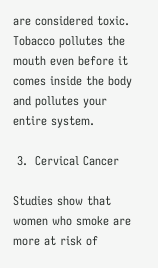are considered toxic. Tobacco pollutes the mouth even before it comes inside the body and pollutes your entire system.

 3.  Cervical Cancer

Studies show that women who smoke are more at risk of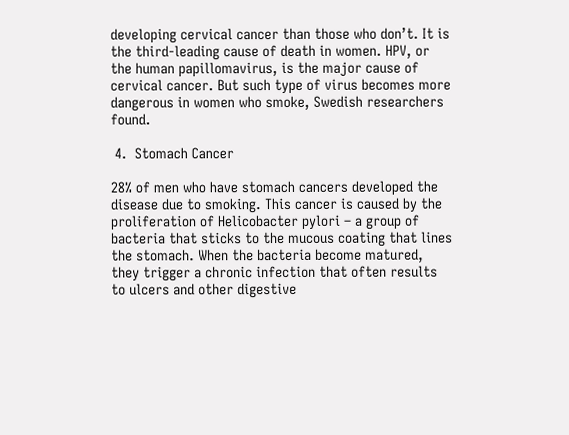developing cervical cancer than those who don’t. It is the third-leading cause of death in women. HPV, or the human papillomavirus, is the major cause of cervical cancer. But such type of virus becomes more dangerous in women who smoke, Swedish researchers found.

 4.  Stomach Cancer

28% of men who have stomach cancers developed the disease due to smoking. This cancer is caused by the proliferation of Helicobacter pylori – a group of bacteria that sticks to the mucous coating that lines the stomach. When the bacteria become matured, they trigger a chronic infection that often results to ulcers and other digestive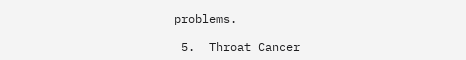problems.

 5.  Throat Cancer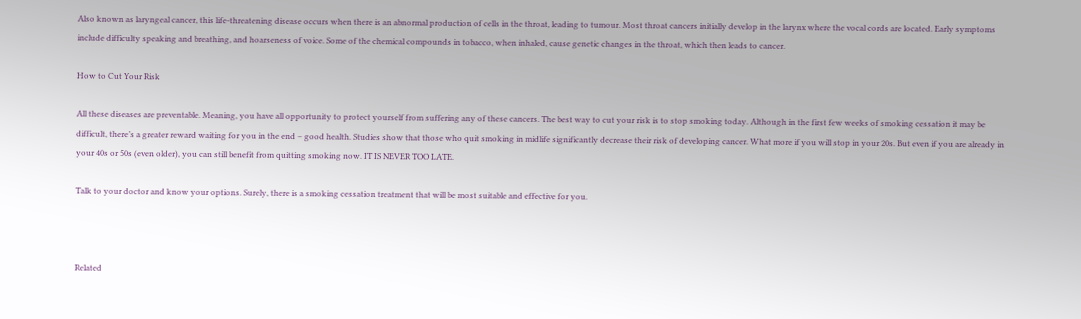Also known as laryngeal cancer, this life-threatening disease occurs when there is an abnormal production of cells in the throat, leading to tumour. Most throat cancers initially develop in the larynx where the vocal cords are located. Early symptoms include difficulty speaking and breathing, and hoarseness of voice. Some of the chemical compounds in tobacco, when inhaled, cause genetic changes in the throat, which then leads to cancer.

How to Cut Your Risk

All these diseases are preventable. Meaning, you have all opportunity to protect yourself from suffering any of these cancers. The best way to cut your risk is to stop smoking today. Although in the first few weeks of smoking cessation it may be difficult, there’s a greater reward waiting for you in the end – good health. Studies show that those who quit smoking in midlife significantly decrease their risk of developing cancer. What more if you will stop in your 20s. But even if you are already in your 40s or 50s (even older), you can still benefit from quitting smoking now. IT IS NEVER TOO LATE.

Talk to your doctor and know your options. Surely, there is a smoking cessation treatment that will be most suitable and effective for you.



Related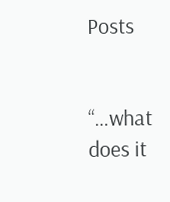Posts


“…what does it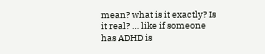mean? what is it exactly? Is it real? … like if someone has ADHD is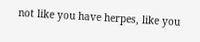not like you have herpes, like you